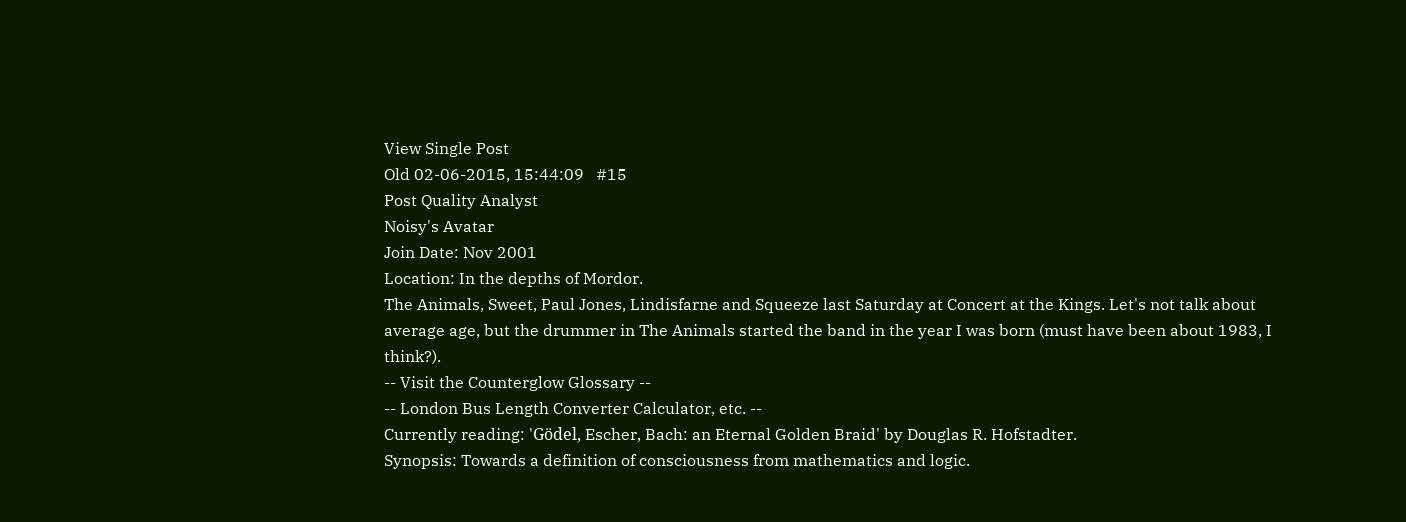View Single Post
Old 02-06-2015, 15:44:09   #15
Post Quality Analyst
Noisy's Avatar
Join Date: Nov 2001
Location: In the depths of Mordor.
The Animals, Sweet, Paul Jones, Lindisfarne and Squeeze last Saturday at Concert at the Kings. Let's not talk about average age, but the drummer in The Animals started the band in the year I was born (must have been about 1983, I think?).
-- Visit the Counterglow Glossary --
-- London Bus Length Converter Calculator, etc. --
Currently reading: 'Gödel, Escher, Bach: an Eternal Golden Braid' by Douglas R. Hofstadter.
Synopsis: Towards a definition of consciousness from mathematics and logic.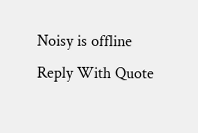Noisy is offline   Reply With Quote